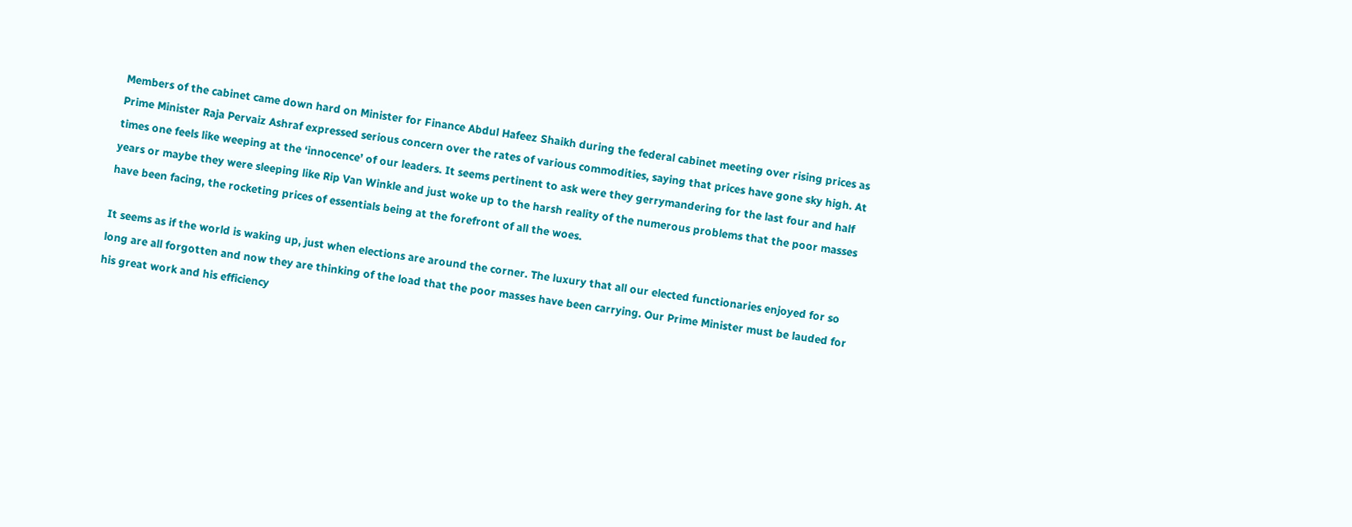Members of the cabinet came down hard on Minister for Finance Abdul Hafeez Shaikh during the federal cabinet meeting over rising prices as Prime Minister Raja Pervaiz Ashraf expressed serious concern over the rates of various commodities, saying that prices have gone sky high. At times one feels like weeping at the ‘innocence’ of our leaders. It seems pertinent to ask were they gerrymandering for the last four and half years or maybe they were sleeping like Rip Van Winkle and just woke up to the harsh reality of the numerous problems that the poor masses have been facing, the rocketing prices of essentials being at the forefront of all the woes.

It seems as if the world is waking up, just when elections are around the corner. The luxury that all our elected functionaries enjoyed for so long are all forgotten and now they are thinking of the load that the poor masses have been carrying. Our Prime Minister must be lauded for his great work and his efficiency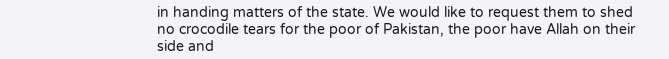in handing matters of the state. We would like to request them to shed no crocodile tears for the poor of Pakistan, the poor have Allah on their side and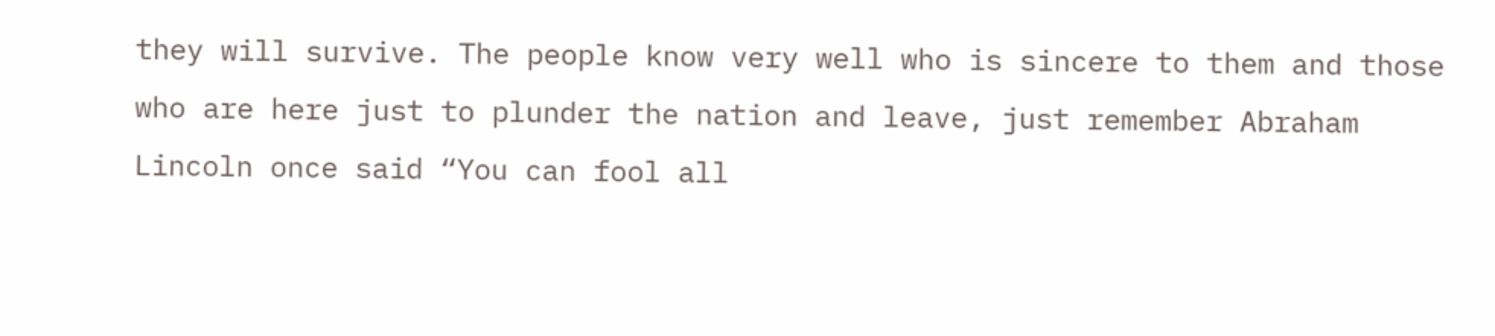they will survive. The people know very well who is sincere to them and those who are here just to plunder the nation and leave, just remember Abraham Lincoln once said “You can fool all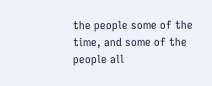the people some of the time, and some of the people all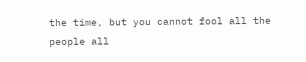the time, but you cannot fool all the people all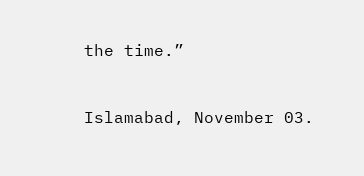the time.”


Islamabad, November 03.